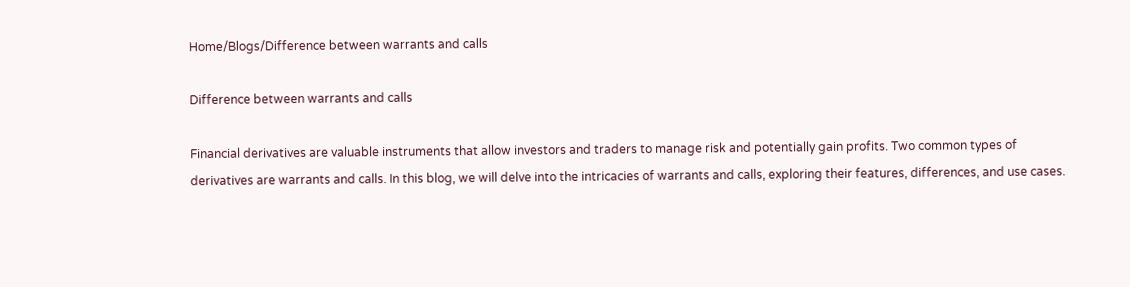Home/Blogs/Difference between warrants and calls

Difference between warrants and calls

Financial derivatives are valuable instruments that allow investors and traders to manage risk and potentially gain profits. Two common types of derivatives are warrants and calls. In this blog, we will delve into the intricacies of warrants and calls, exploring their features, differences, and use cases.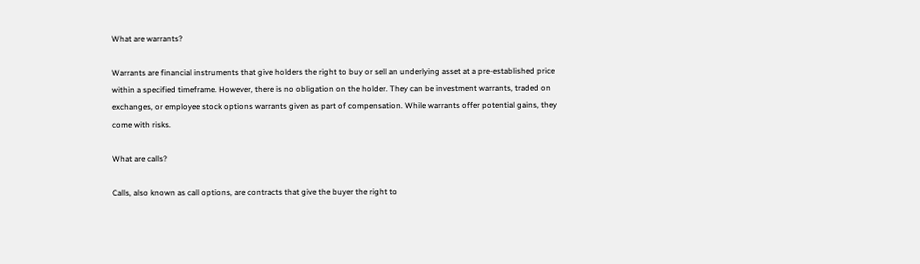What are warrants?

Warrants are financial instruments that give holders the right to buy or sell an underlying asset at a pre-established price within a specified timeframe. However, there is no obligation on the holder. They can be investment warrants, traded on exchanges, or employee stock options warrants given as part of compensation. While warrants offer potential gains, they come with risks.

What are calls?

Calls, also known as call options, are contracts that give the buyer the right to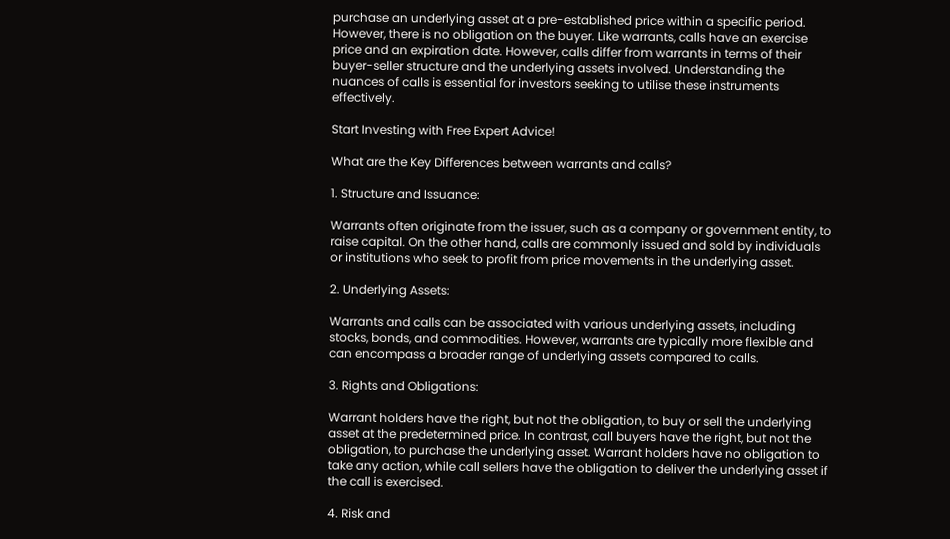purchase an underlying asset at a pre-established price within a specific period. However, there is no obligation on the buyer. Like warrants, calls have an exercise price and an expiration date. However, calls differ from warrants in terms of their buyer-seller structure and the underlying assets involved. Understanding the nuances of calls is essential for investors seeking to utilise these instruments effectively.

Start Investing with Free Expert Advice!

What are the Key Differences between warrants and calls?

1. Structure and Issuance:

Warrants often originate from the issuer, such as a company or government entity, to raise capital. On the other hand, calls are commonly issued and sold by individuals or institutions who seek to profit from price movements in the underlying asset.

2. Underlying Assets:

Warrants and calls can be associated with various underlying assets, including stocks, bonds, and commodities. However, warrants are typically more flexible and can encompass a broader range of underlying assets compared to calls.

3. Rights and Obligations:

Warrant holders have the right, but not the obligation, to buy or sell the underlying asset at the predetermined price. In contrast, call buyers have the right, but not the obligation, to purchase the underlying asset. Warrant holders have no obligation to take any action, while call sellers have the obligation to deliver the underlying asset if the call is exercised.

4. Risk and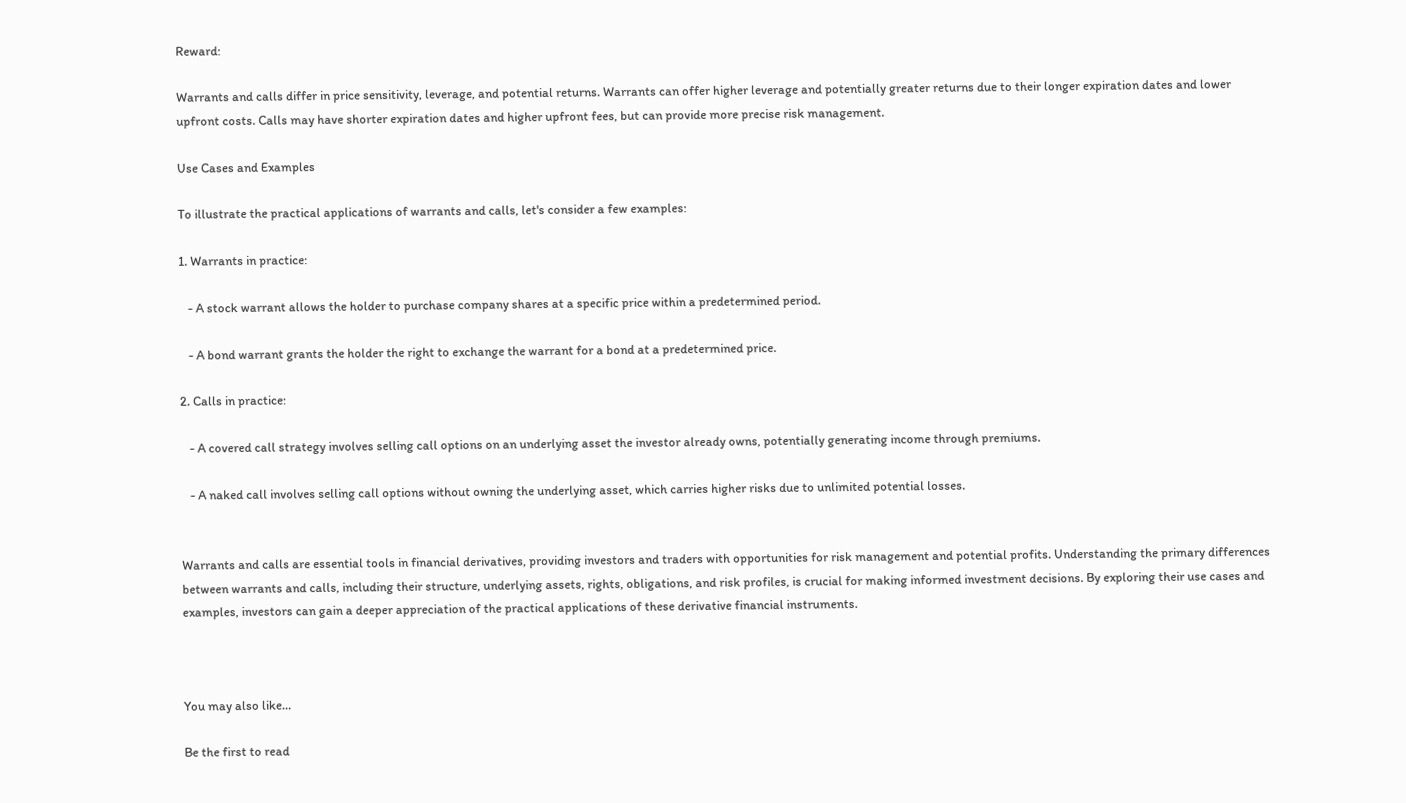Reward:

Warrants and calls differ in price sensitivity, leverage, and potential returns. Warrants can offer higher leverage and potentially greater returns due to their longer expiration dates and lower upfront costs. Calls may have shorter expiration dates and higher upfront fees, but can provide more precise risk management.

Use Cases and Examples

To illustrate the practical applications of warrants and calls, let's consider a few examples:

1. Warrants in practice:

   - A stock warrant allows the holder to purchase company shares at a specific price within a predetermined period.

   - A bond warrant grants the holder the right to exchange the warrant for a bond at a predetermined price.

2. Calls in practice:

   - A covered call strategy involves selling call options on an underlying asset the investor already owns, potentially generating income through premiums.

   - A naked call involves selling call options without owning the underlying asset, which carries higher risks due to unlimited potential losses.


Warrants and calls are essential tools in financial derivatives, providing investors and traders with opportunities for risk management and potential profits. Understanding the primary differences between warrants and calls, including their structure, underlying assets, rights, obligations, and risk profiles, is crucial for making informed investment decisions. By exploring their use cases and examples, investors can gain a deeper appreciation of the practical applications of these derivative financial instruments.



You may also like…

Be the first to read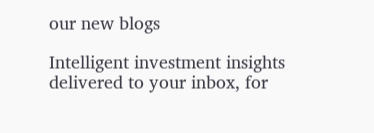our new blogs

Intelligent investment insights delivered to your inbox, for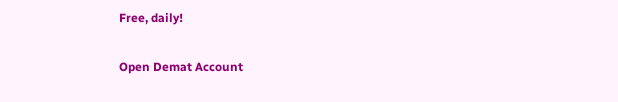Free, daily!

Open Demat Account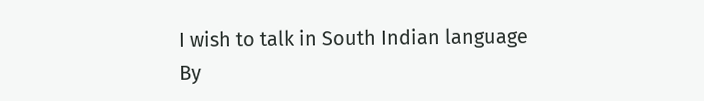I wish to talk in South Indian language
By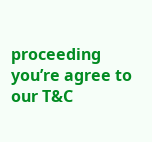proceeding you’re agree to our T&C